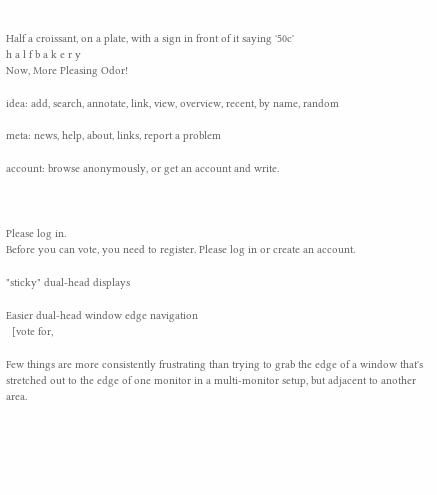Half a croissant, on a plate, with a sign in front of it saying '50c'
h a l f b a k e r y
Now, More Pleasing Odor!

idea: add, search, annotate, link, view, overview, recent, by name, random

meta: news, help, about, links, report a problem

account: browse anonymously, or get an account and write.



Please log in.
Before you can vote, you need to register. Please log in or create an account.

"sticky" dual-head displays

Easier dual-head window edge navigation
  [vote for,

Few things are more consistently frustrating than trying to grab the edge of a window that's stretched out to the edge of one monitor in a multi-monitor setup, but adjacent to another area.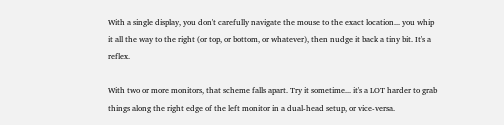With a single display, you don't carefully navigate the mouse to the exact location... you whip it all the way to the right (or top, or bottom, or whatever), then nudge it back a tiny bit. It's a reflex.

With two or more monitors, that scheme falls apart. Try it sometime... it's a LOT harder to grab things along the right edge of the left monitor in a dual-head setup, or vice-versa.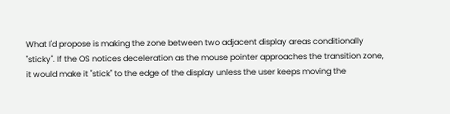What I'd propose is making the zone between two adjacent display areas conditionally "sticky". If the OS notices deceleration as the mouse pointer approaches the transition zone, it would make it "stick" to the edge of the display unless the user keeps moving the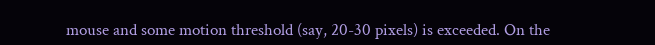mouse and some motion threshold (say, 20-30 pixels) is exceeded. On the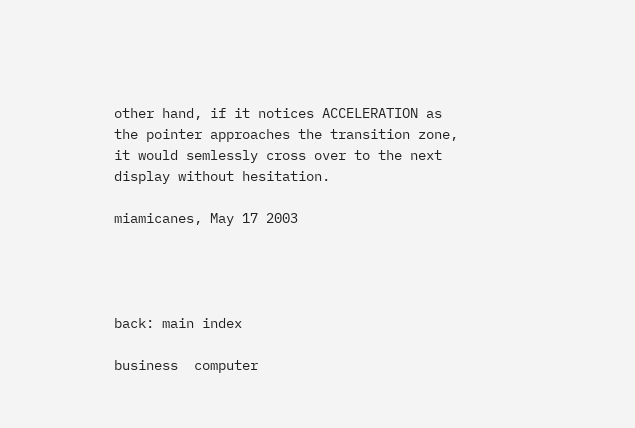other hand, if it notices ACCELERATION as the pointer approaches the transition zone, it would semlessly cross over to the next display without hesitation.

miamicanes, May 17 2003




back: main index

business  computer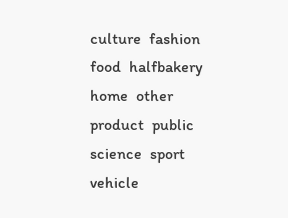culture  fashion  food  halfbakery  home  other  product  public  science  sport  vehicle